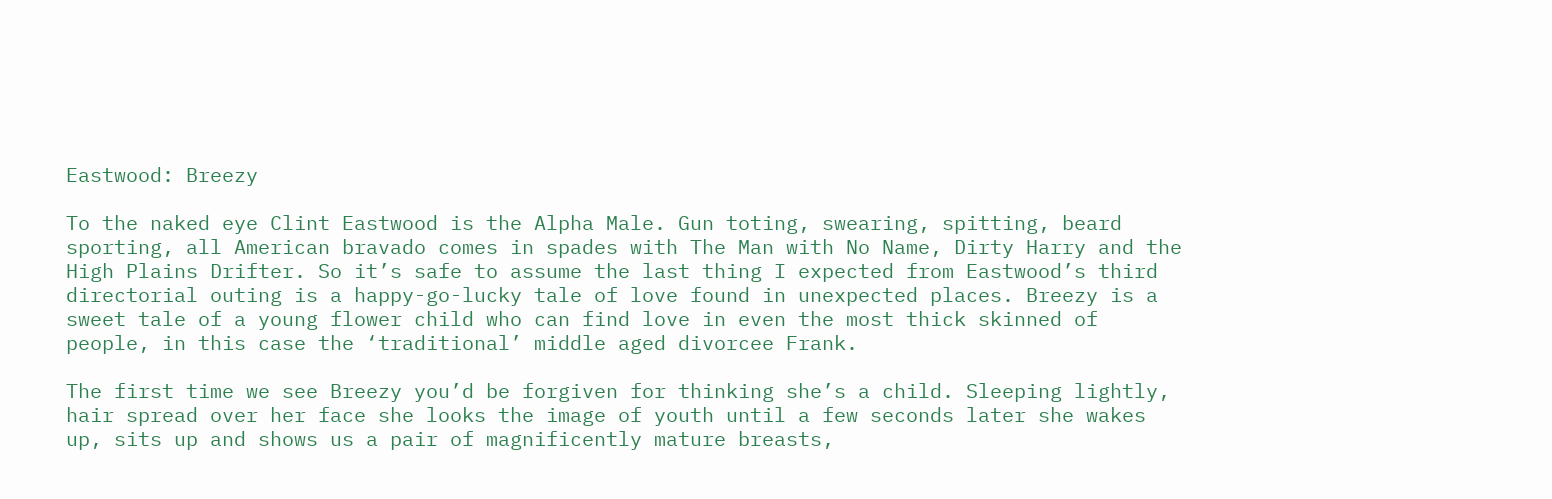Eastwood: Breezy

To the naked eye Clint Eastwood is the Alpha Male. Gun toting, swearing, spitting, beard sporting, all American bravado comes in spades with The Man with No Name, Dirty Harry and the High Plains Drifter. So it’s safe to assume the last thing I expected from Eastwood’s third directorial outing is a happy-go-lucky tale of love found in unexpected places. Breezy is a sweet tale of a young flower child who can find love in even the most thick skinned of people, in this case the ‘traditional’ middle aged divorcee Frank.

The first time we see Breezy you’d be forgiven for thinking she’s a child. Sleeping lightly, hair spread over her face she looks the image of youth until a few seconds later she wakes up, sits up and shows us a pair of magnificently mature breasts,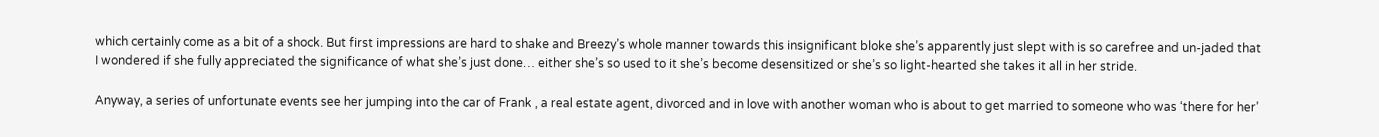which certainly come as a bit of a shock. But first impressions are hard to shake and Breezy’s whole manner towards this insignificant bloke she’s apparently just slept with is so carefree and un-jaded that I wondered if she fully appreciated the significance of what she’s just done… either she’s so used to it she’s become desensitized or she’s so light-hearted she takes it all in her stride.

Anyway, a series of unfortunate events see her jumping into the car of Frank , a real estate agent, divorced and in love with another woman who is about to get married to someone who was ‘there for her’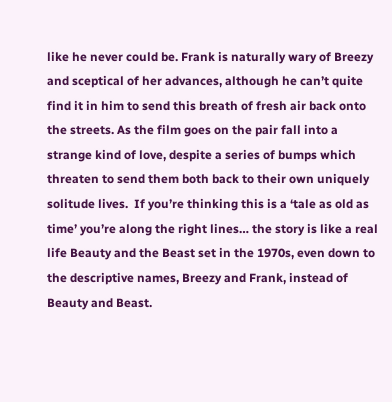like he never could be. Frank is naturally wary of Breezy and sceptical of her advances, although he can’t quite find it in him to send this breath of fresh air back onto the streets. As the film goes on the pair fall into a strange kind of love, despite a series of bumps which threaten to send them both back to their own uniquely solitude lives.  If you’re thinking this is a ‘tale as old as time’ you’re along the right lines… the story is like a real life Beauty and the Beast set in the 1970s, even down to the descriptive names, Breezy and Frank, instead of Beauty and Beast.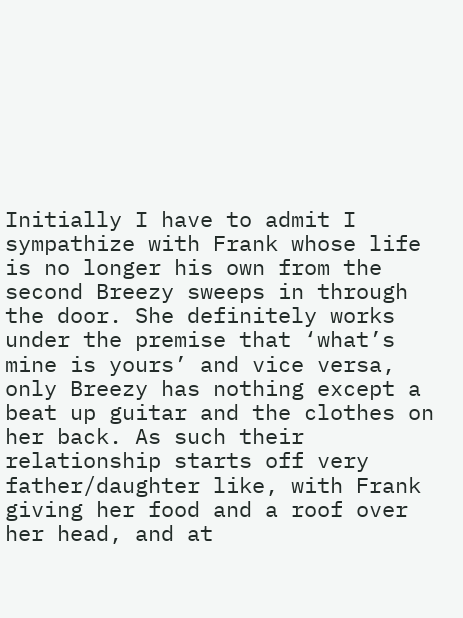Initially I have to admit I sympathize with Frank whose life is no longer his own from the second Breezy sweeps in through the door. She definitely works under the premise that ‘what’s mine is yours’ and vice versa, only Breezy has nothing except a beat up guitar and the clothes on her back. As such their relationship starts off very father/daughter like, with Frank giving her food and a roof over her head, and at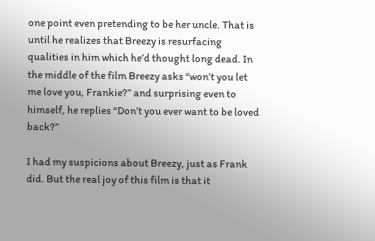one point even pretending to be her uncle. That is until he realizes that Breezy is resurfacing qualities in him which he’d thought long dead. In the middle of the film Breezy asks “won’t you let me love you, Frankie?” and surprising even to himself, he replies “Don’t you ever want to be loved back?”

I had my suspicions about Breezy, just as Frank did. But the real joy of this film is that it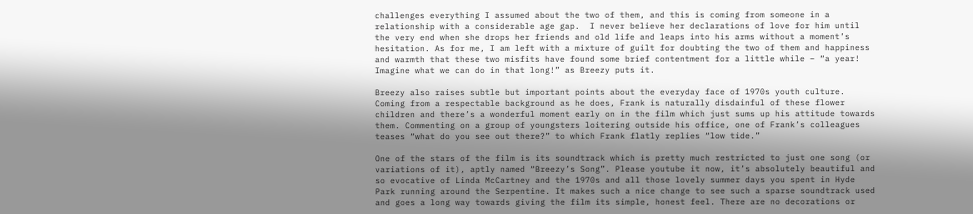challenges everything I assumed about the two of them, and this is coming from someone in a relationship with a considerable age gap.  I never believe her declarations of love for him until the very end when she drops her friends and old life and leaps into his arms without a moment’s hesitation. As for me, I am left with a mixture of guilt for doubting the two of them and happiness and warmth that these two misfits have found some brief contentment for a little while – “a year! Imagine what we can do in that long!” as Breezy puts it.

Breezy also raises subtle but important points about the everyday face of 1970s youth culture. Coming from a respectable background as he does, Frank is naturally disdainful of these flower children and there’s a wonderful moment early on in the film which just sums up his attitude towards them. Commenting on a group of youngsters loitering outside his office, one of Frank’s colleagues teases “what do you see out there?” to which Frank flatly replies “low tide.”

One of the stars of the film is its soundtrack which is pretty much restricted to just one song (or variations of it), aptly named “Breezy’s Song”. Please youtube it now, it’s absolutely beautiful and so evocative of Linda McCartney and the 1970s and all those lovely summer days you spent in Hyde Park running around the Serpentine. It makes such a nice change to see such a sparse soundtrack used and goes a long way towards giving the film its simple, honest feel. There are no decorations or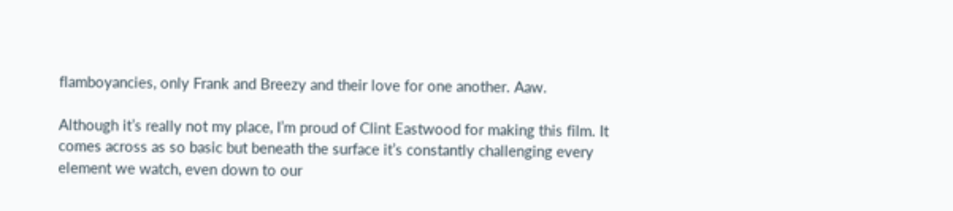flamboyancies, only Frank and Breezy and their love for one another. Aaw.

Although it’s really not my place, I’m proud of Clint Eastwood for making this film. It comes across as so basic but beneath the surface it’s constantly challenging every element we watch, even down to our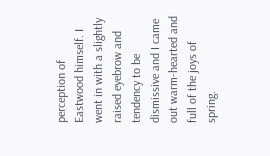perception of Eastwood himself. I went in with a slightly raised eyebrow and tendency to be dismissive and I came out warm-hearted and full of the joys of spring.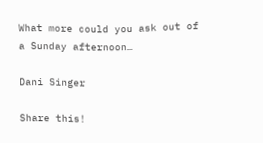What more could you ask out of a Sunday afternoon…

Dani Singer

Share this!